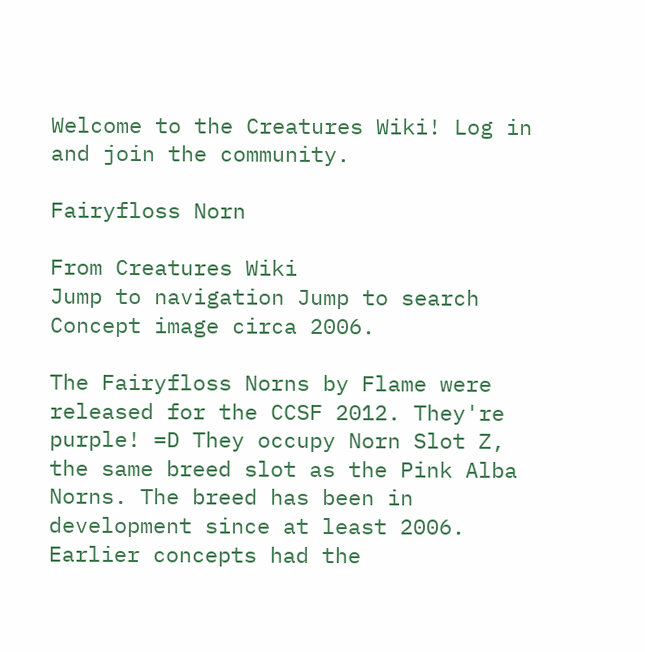Welcome to the Creatures Wiki! Log in and join the community.

Fairyfloss Norn

From Creatures Wiki
Jump to navigation Jump to search
Concept image circa 2006.

The Fairyfloss Norns by Flame were released for the CCSF 2012. They're purple! =D They occupy Norn Slot Z, the same breed slot as the Pink Alba Norns. The breed has been in development since at least 2006. Earlier concepts had the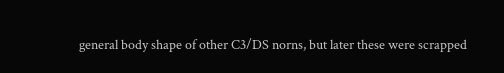general body shape of other C3/DS norns, but later these were scrapped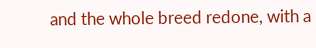and the whole breed redone, with a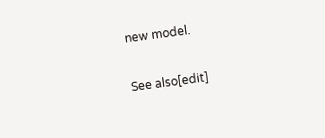new model.

See also[edit]